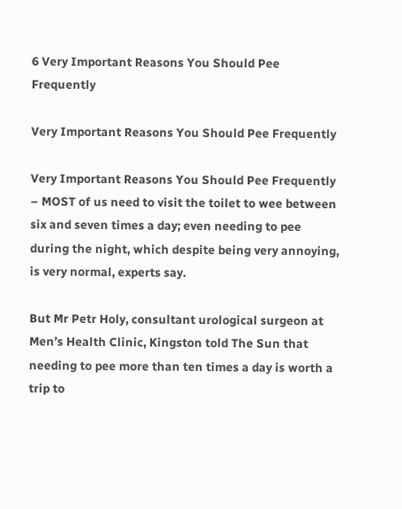6 Very Important Reasons You Should Pee Frequently

Very Important Reasons You Should Pee Frequently

Very Important Reasons You Should Pee Frequently – MOST of us need to visit the toilet to wee between six and seven times a day; even needing to pee during the night, which despite being very annoying, is very normal, experts say.

But Mr Petr Holy, consultant urological surgeon at Men’s Health Clinic, Kingston told The Sun that needing to pee more than ten times a day is worth a trip to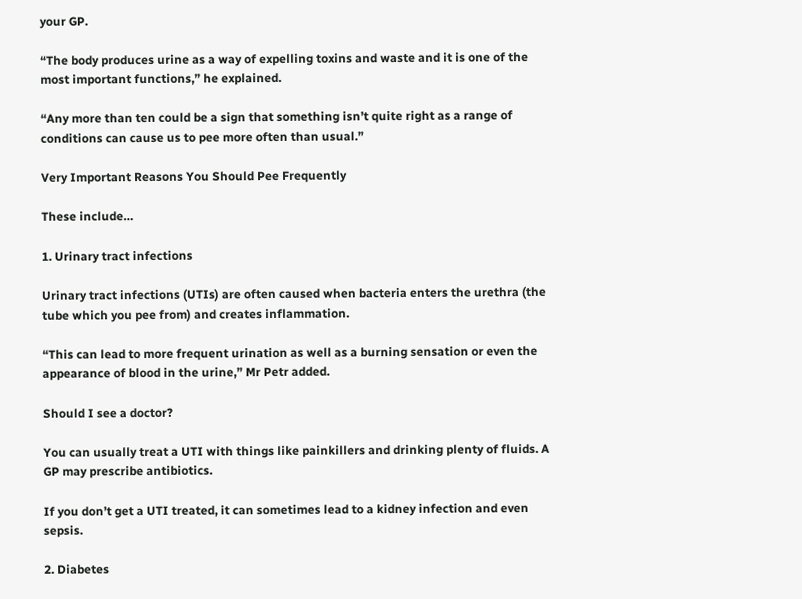your GP.

“The body produces urine as a way of expelling toxins and waste and it is one of the most important functions,” he explained.

“Any more than ten could be a sign that something isn’t quite right as a range of conditions can cause us to pee more often than usual.”

Very Important Reasons You Should Pee Frequently

These include…

1. Urinary tract infections

Urinary tract infections (UTIs) are often caused when bacteria enters the urethra (the tube which you pee from) and creates inflammation.

“This can lead to more frequent urination as well as a burning sensation or even the appearance of blood in the urine,” Mr Petr added.

Should I see a doctor?

You can usually treat a UTI with things like painkillers and drinking plenty of fluids. A GP may prescribe antibiotics.

If you don’t get a UTI treated, it can sometimes lead to a kidney infection and even sepsis.

2. Diabetes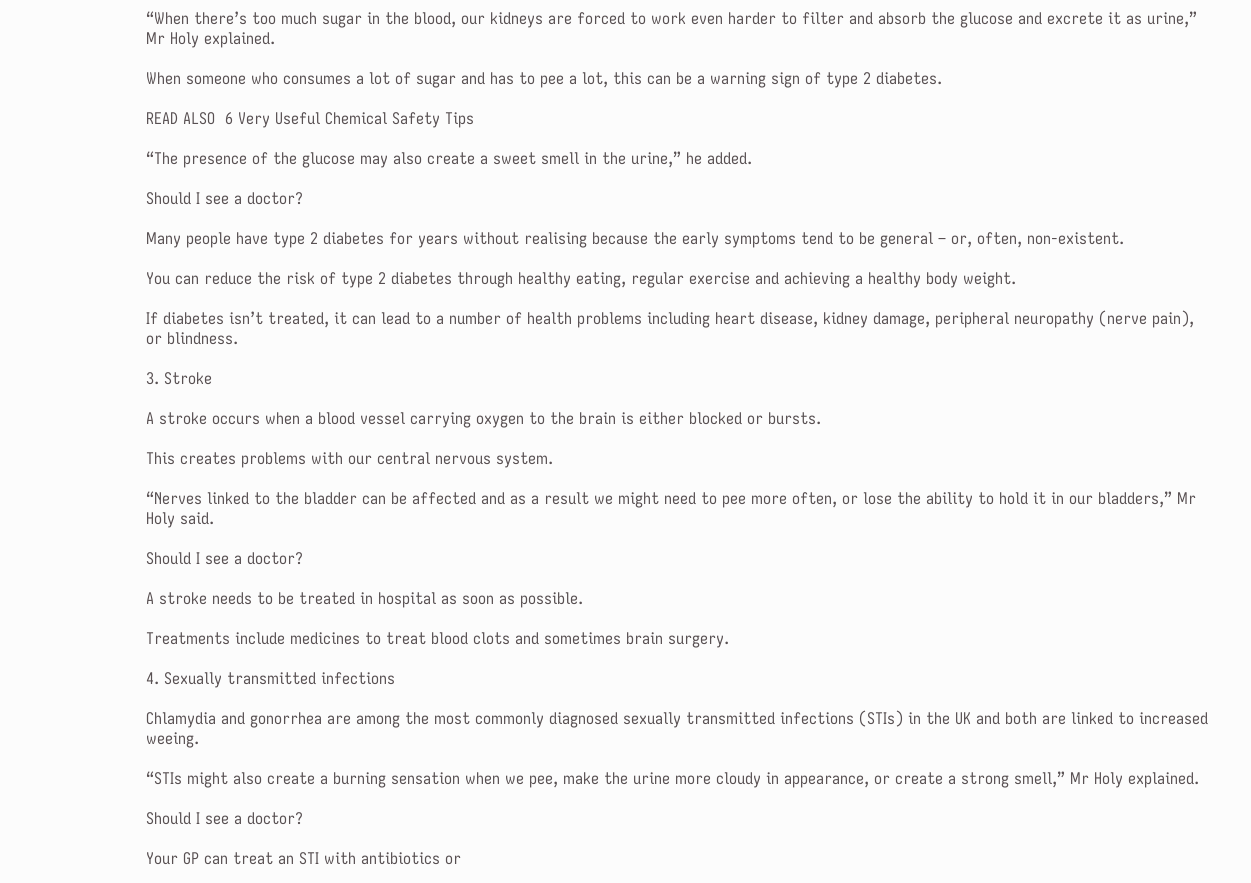“When there’s too much sugar in the blood, our kidneys are forced to work even harder to filter and absorb the glucose and excrete it as urine,” Mr Holy explained.

When someone who consumes a lot of sugar and has to pee a lot, this can be a warning sign of type 2 diabetes.

READ ALSO  6 Very Useful Chemical Safety Tips

“The presence of the glucose may also create a sweet smell in the urine,” he added.

Should I see a doctor?

Many people have type 2 diabetes for years without realising because the early symptoms tend to be general – or, often, non-existent.

You can reduce the risk of type 2 diabetes through healthy eating, regular exercise and achieving a healthy body weight.

If diabetes isn’t treated, it can lead to a number of health problems including heart disease, kidney damage, peripheral neuropathy (nerve pain), or blindness.

3. Stroke

A stroke occurs when a blood vessel carrying oxygen to the brain is either blocked or bursts.

This creates problems with our central nervous system.

“Nerves linked to the bladder can be affected and as a result we might need to pee more often, or lose the ability to hold it in our bladders,” Mr Holy said.

Should I see a doctor?

A stroke needs to be treated in hospital as soon as possible.

Treatments include medicines to treat blood clots and sometimes brain surgery.

4. Sexually transmitted infections

Chlamydia and gonorrhea are among the most commonly diagnosed sexually transmitted infections (STIs) in the UK and both are linked to increased weeing.

“STIs might also create a burning sensation when we pee, make the urine more cloudy in appearance, or create a strong smell,” Mr Holy explained.

Should I see a doctor?

Your GP can treat an STI with antibiotics or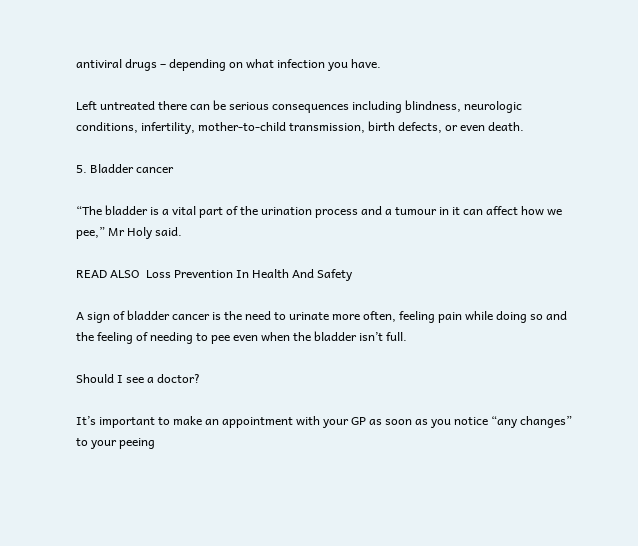antiviral drugs – depending on what infection you have.

Left untreated there can be serious consequences including blindness, neurologic conditions, infertility, mother-to-child transmission, birth defects, or even death.

5. Bladder cancer

“The bladder is a vital part of the urination process and a tumour in it can affect how we pee,” Mr Holy said.

READ ALSO  Loss Prevention In Health And Safety

A sign of bladder cancer is the need to urinate more often, feeling pain while doing so and the feeling of needing to pee even when the bladder isn’t full.

Should I see a doctor?

It’s important to make an appointment with your GP as soon as you notice “any changes” to your peeing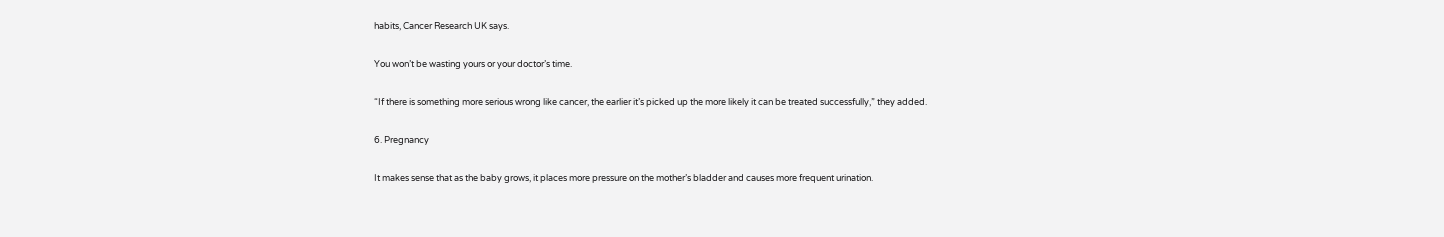habits, Cancer Research UK says.

You won’t be wasting yours or your doctor’s time.

“If there is something more serious wrong like cancer, the earlier it’s picked up the more likely it can be treated successfully,” they added.

6. Pregnancy

It makes sense that as the baby grows, it places more pressure on the mother’s bladder and causes more frequent urination.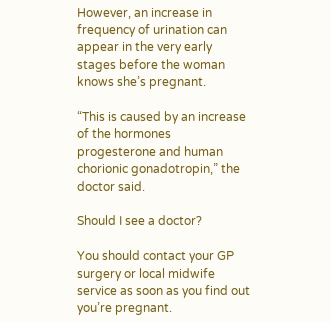However, an increase in frequency of urination can appear in the very early stages before the woman knows she’s pregnant.

“This is caused by an increase of the hormones progesterone and human chorionic gonadotropin,” the doctor said.

Should I see a doctor?

You should contact your GP surgery or local midwife service as soon as you find out you’re pregnant.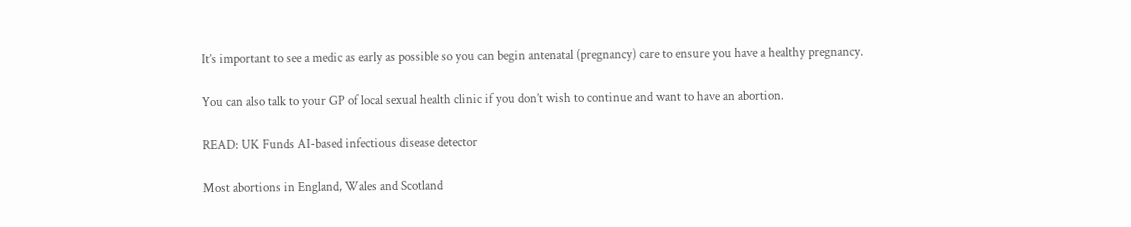It’s important to see a medic as early as possible so you can begin antenatal (pregnancy) care to ensure you have a healthy pregnancy.

You can also talk to your GP of local sexual health clinic if you don’t wish to continue and want to have an abortion.

READ: UK Funds AI-based infectious disease detector

Most abortions in England, Wales and Scotland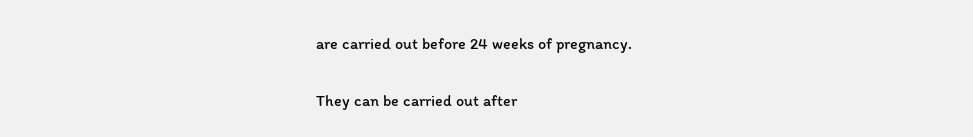are carried out before 24 weeks of pregnancy.

They can be carried out after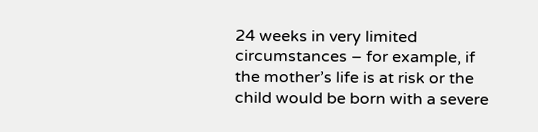24 weeks in very limited circumstances – for example, if the mother’s life is at risk or the child would be born with a severe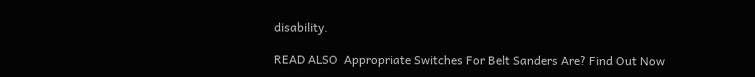disability.

READ ALSO  Appropriate Switches For Belt Sanders Are? Find Out Now